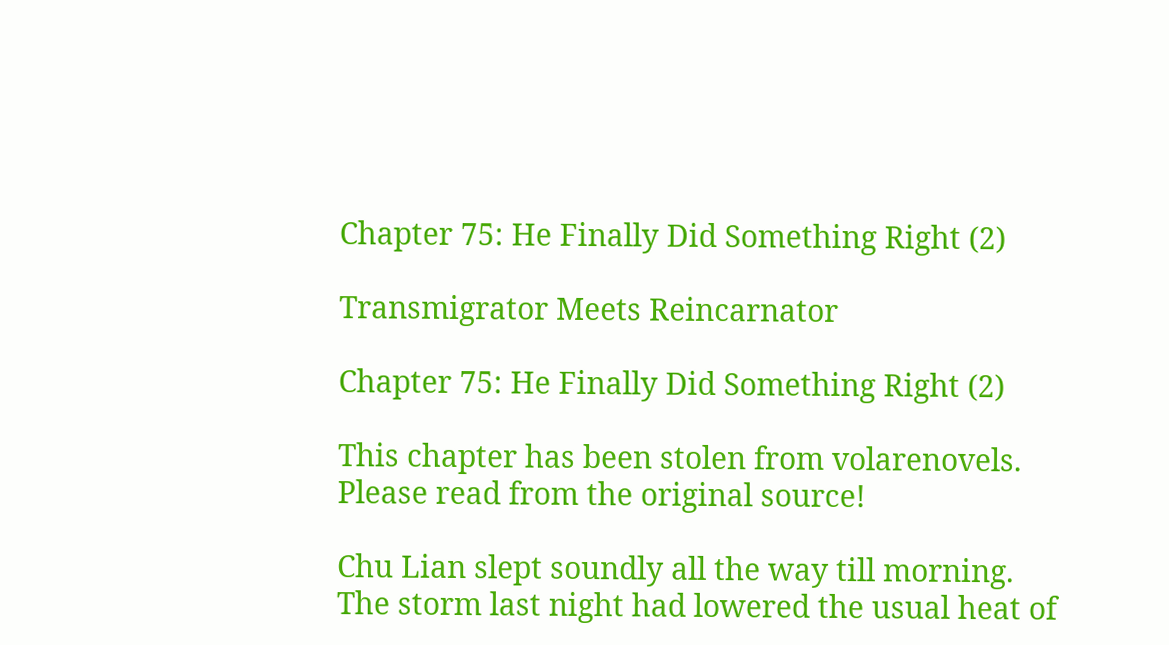Chapter 75: He Finally Did Something Right (2)

Transmigrator Meets Reincarnator

Chapter 75: He Finally Did Something Right (2)

This chapter has been stolen from volarenovels. Please read from the original source!

Chu Lian slept soundly all the way till morning. The storm last night had lowered the usual heat of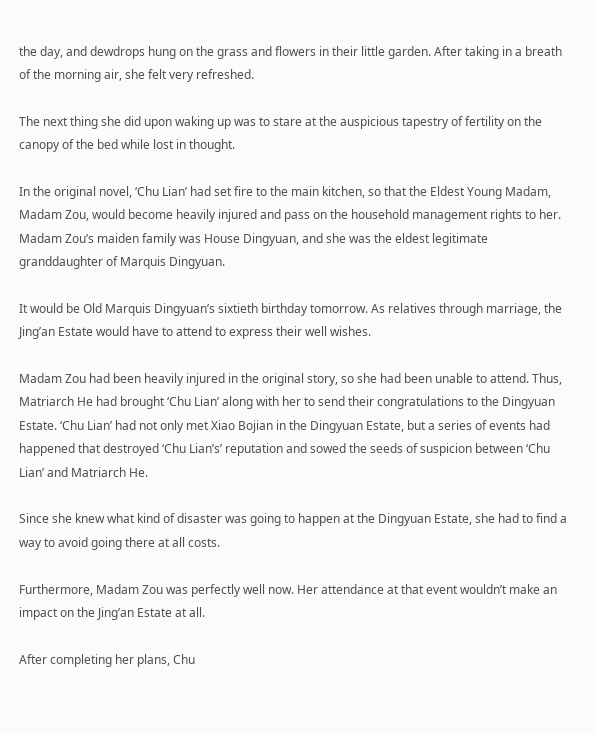the day, and dewdrops hung on the grass and flowers in their little garden. After taking in a breath of the morning air, she felt very refreshed.

The next thing she did upon waking up was to stare at the auspicious tapestry of fertility on the canopy of the bed while lost in thought.

In the original novel, ‘Chu Lian’ had set fire to the main kitchen, so that the Eldest Young Madam, Madam Zou, would become heavily injured and pass on the household management rights to her. Madam Zou’s maiden family was House Dingyuan, and she was the eldest legitimate granddaughter of Marquis Dingyuan.

It would be Old Marquis Dingyuan’s sixtieth birthday tomorrow. As relatives through marriage, the Jing’an Estate would have to attend to express their well wishes.

Madam Zou had been heavily injured in the original story, so she had been unable to attend. Thus, Matriarch He had brought ‘Chu Lian’ along with her to send their congratulations to the Dingyuan Estate. ‘Chu Lian’ had not only met Xiao Bojian in the Dingyuan Estate, but a series of events had happened that destroyed ‘Chu Lian’s’ reputation and sowed the seeds of suspicion between ‘Chu Lian’ and Matriarch He.

Since she knew what kind of disaster was going to happen at the Dingyuan Estate, she had to find a way to avoid going there at all costs.

Furthermore, Madam Zou was perfectly well now. Her attendance at that event wouldn’t make an impact on the Jing’an Estate at all.

After completing her plans, Chu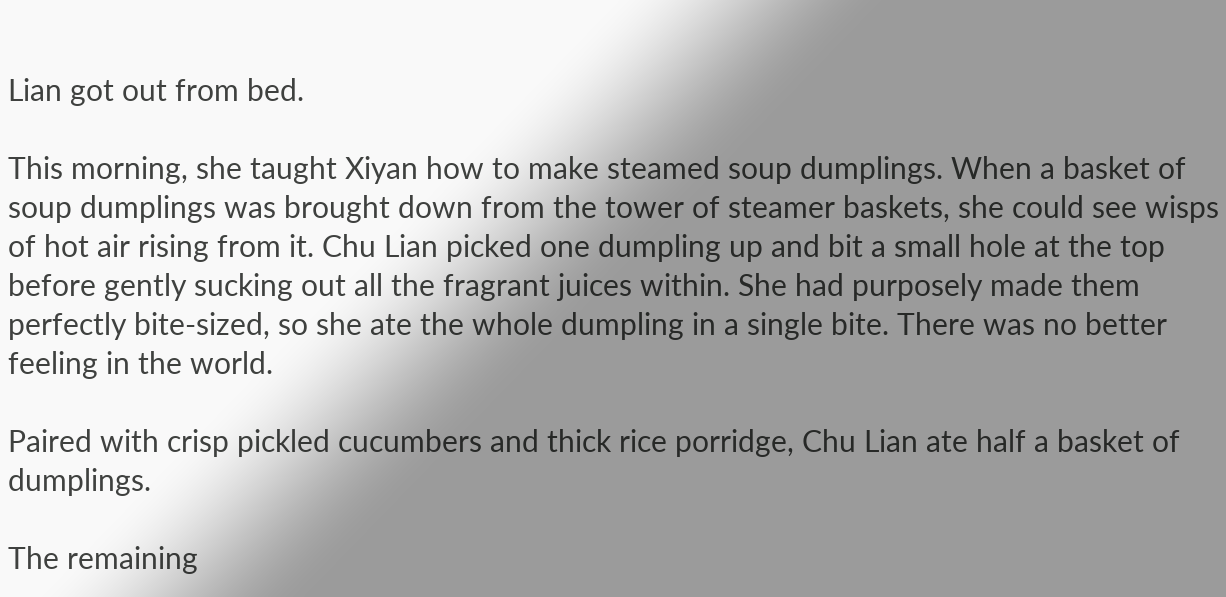Lian got out from bed.

This morning, she taught Xiyan how to make steamed soup dumplings. When a basket of soup dumplings was brought down from the tower of steamer baskets, she could see wisps of hot air rising from it. Chu Lian picked one dumpling up and bit a small hole at the top before gently sucking out all the fragrant juices within. She had purposely made them perfectly bite-sized, so she ate the whole dumpling in a single bite. There was no better feeling in the world.

Paired with crisp pickled cucumbers and thick rice porridge, Chu Lian ate half a basket of dumplings.

The remaining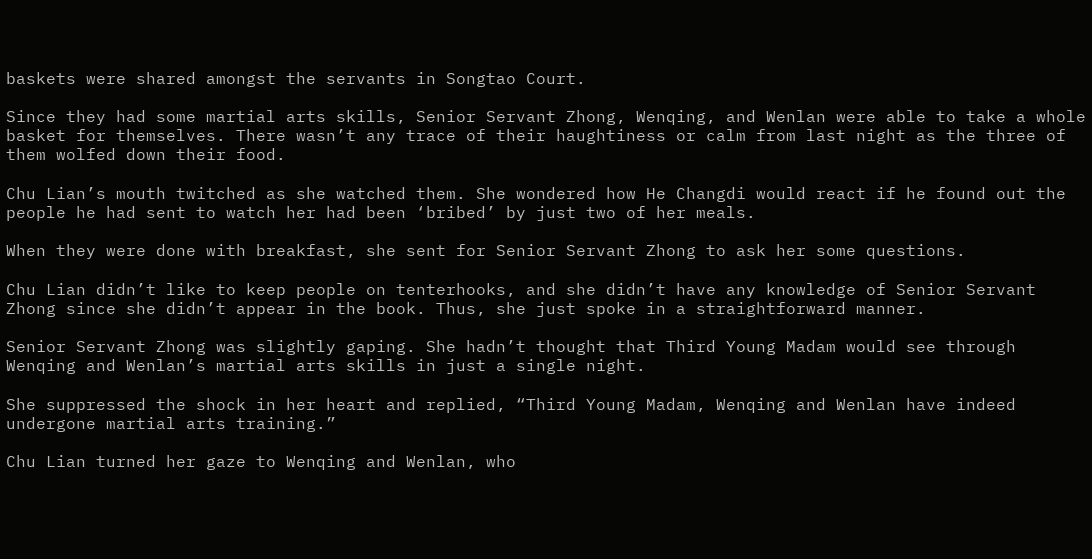baskets were shared amongst the servants in Songtao Court.

Since they had some martial arts skills, Senior Servant Zhong, Wenqing, and Wenlan were able to take a whole basket for themselves. There wasn’t any trace of their haughtiness or calm from last night as the three of them wolfed down their food.

Chu Lian’s mouth twitched as she watched them. She wondered how He Changdi would react if he found out the people he had sent to watch her had been ‘bribed’ by just two of her meals.

When they were done with breakfast, she sent for Senior Servant Zhong to ask her some questions.

Chu Lian didn’t like to keep people on tenterhooks, and she didn’t have any knowledge of Senior Servant Zhong since she didn’t appear in the book. Thus, she just spoke in a straightforward manner.

Senior Servant Zhong was slightly gaping. She hadn’t thought that Third Young Madam would see through Wenqing and Wenlan’s martial arts skills in just a single night.

She suppressed the shock in her heart and replied, “Third Young Madam, Wenqing and Wenlan have indeed undergone martial arts training.”

Chu Lian turned her gaze to Wenqing and Wenlan, who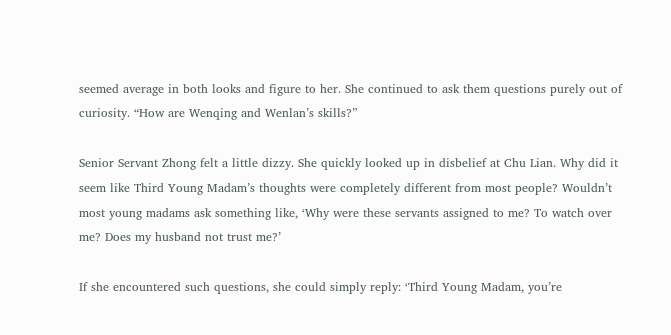seemed average in both looks and figure to her. She continued to ask them questions purely out of curiosity. “How are Wenqing and Wenlan’s skills?”

Senior Servant Zhong felt a little dizzy. She quickly looked up in disbelief at Chu Lian. Why did it seem like Third Young Madam’s thoughts were completely different from most people? Wouldn’t most young madams ask something like, ‘Why were these servants assigned to me? To watch over me? Does my husband not trust me?’

If she encountered such questions, she could simply reply: ‘Third Young Madam, you’re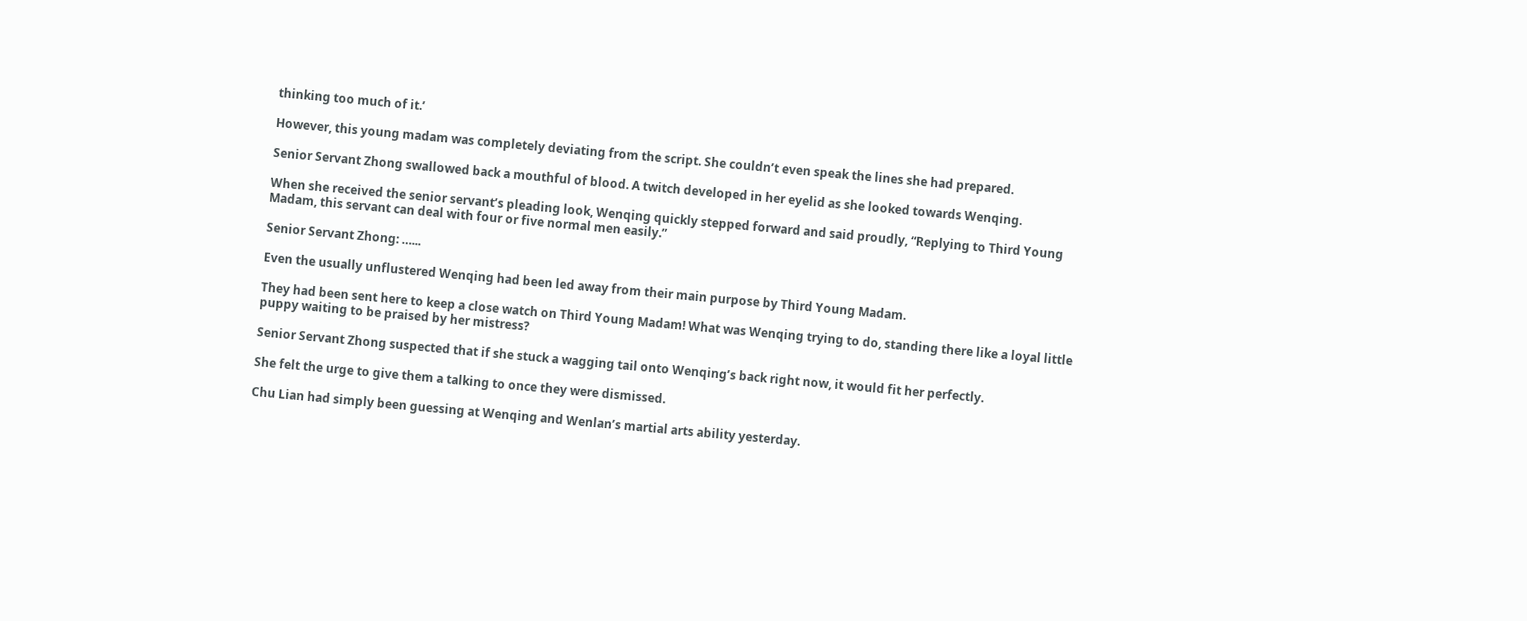thinking too much of it.’

However, this young madam was completely deviating from the script. She couldn’t even speak the lines she had prepared.

Senior Servant Zhong swallowed back a mouthful of blood. A twitch developed in her eyelid as she looked towards Wenqing.

When she received the senior servant’s pleading look, Wenqing quickly stepped forward and said proudly, “Replying to Third Young Madam, this servant can deal with four or five normal men easily.”

Senior Servant Zhong: …...

Even the usually unflustered Wenqing had been led away from their main purpose by Third Young Madam.

They had been sent here to keep a close watch on Third Young Madam! What was Wenqing trying to do, standing there like a loyal little puppy waiting to be praised by her mistress?

Senior Servant Zhong suspected that if she stuck a wagging tail onto Wenqing’s back right now, it would fit her perfectly.

She felt the urge to give them a talking to once they were dismissed.

Chu Lian had simply been guessing at Wenqing and Wenlan’s martial arts ability yesterday.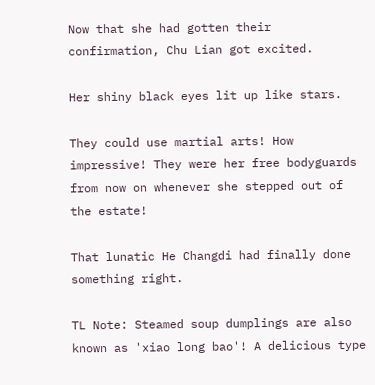Now that she had gotten their confirmation, Chu Lian got excited.

Her shiny black eyes lit up like stars.

They could use martial arts! How impressive! They were her free bodyguards from now on whenever she stepped out of the estate!

That lunatic He Changdi had finally done something right.

TL Note: Steamed soup dumplings are also known as 'xiao long bao'! A delicious type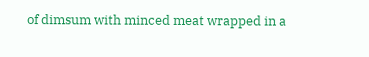of dimsum with minced meat wrapped in a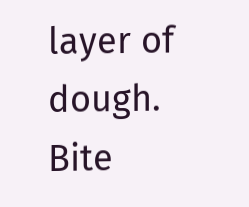layer of dough. Bite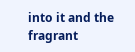into it and the fragrant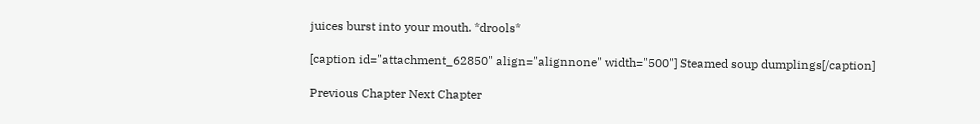juices burst into your mouth. *drools*

[caption id="attachment_62850" align="alignnone" width="500"] Steamed soup dumplings[/caption]

Previous Chapter Next Chapter